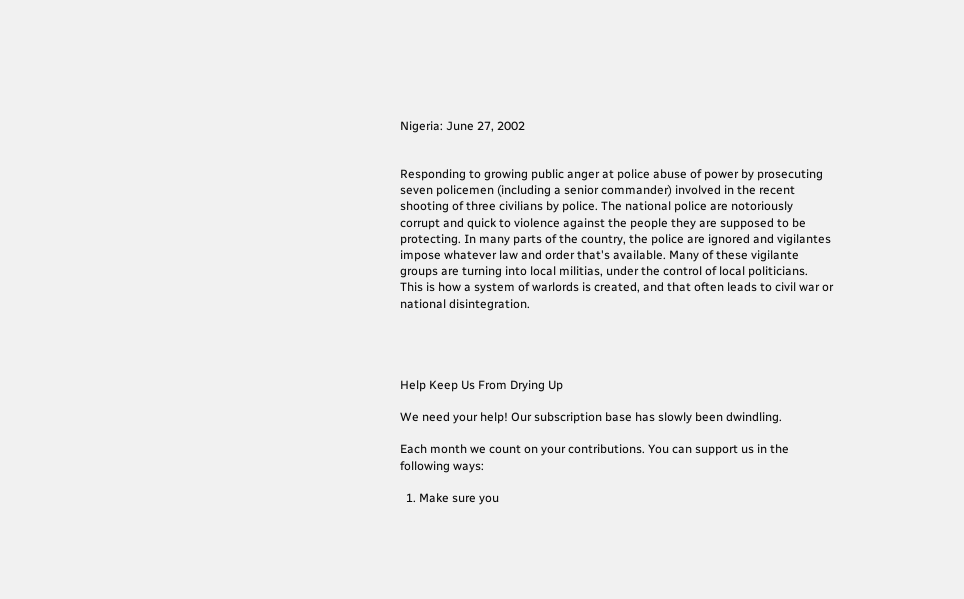Nigeria: June 27, 2002


Responding to growing public anger at police abuse of power by prosecuting seven policemen (including a senior commander) involved in the recent shooting of three civilians by police. The national police are notoriously corrupt and quick to violence against the people they are supposed to be protecting. In many parts of the country, the police are ignored and vigilantes impose whatever law and order that's available. Many of these vigilante groups are turning into local militias, under the control of local politicians. This is how a system of warlords is created, and that often leads to civil war or national disintegration.




Help Keep Us From Drying Up

We need your help! Our subscription base has slowly been dwindling.

Each month we count on your contributions. You can support us in the following ways:

  1. Make sure you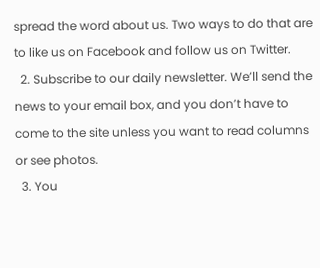spread the word about us. Two ways to do that are to like us on Facebook and follow us on Twitter.
  2. Subscribe to our daily newsletter. We’ll send the news to your email box, and you don’t have to come to the site unless you want to read columns or see photos.
  3. You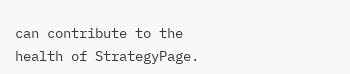can contribute to the health of StrategyPage.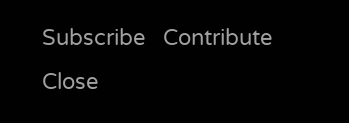Subscribe   Contribute   Close